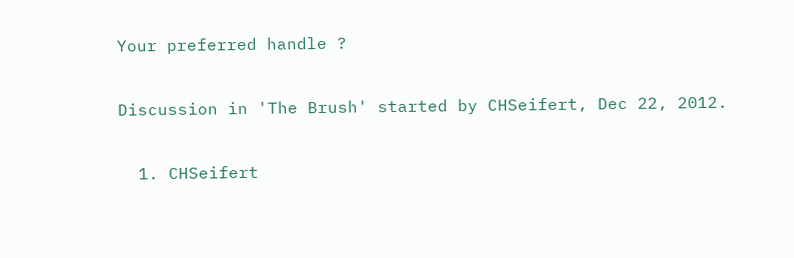Your preferred handle ?

Discussion in 'The Brush' started by CHSeifert, Dec 22, 2012.

  1. CHSeifert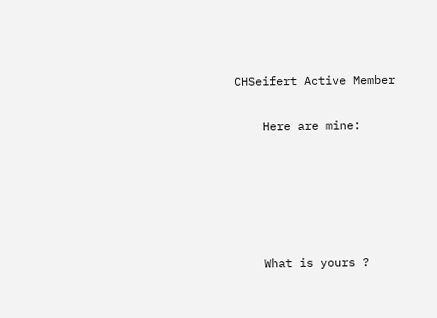CHSeifert Active Member

    Here are mine:





    What is yours ?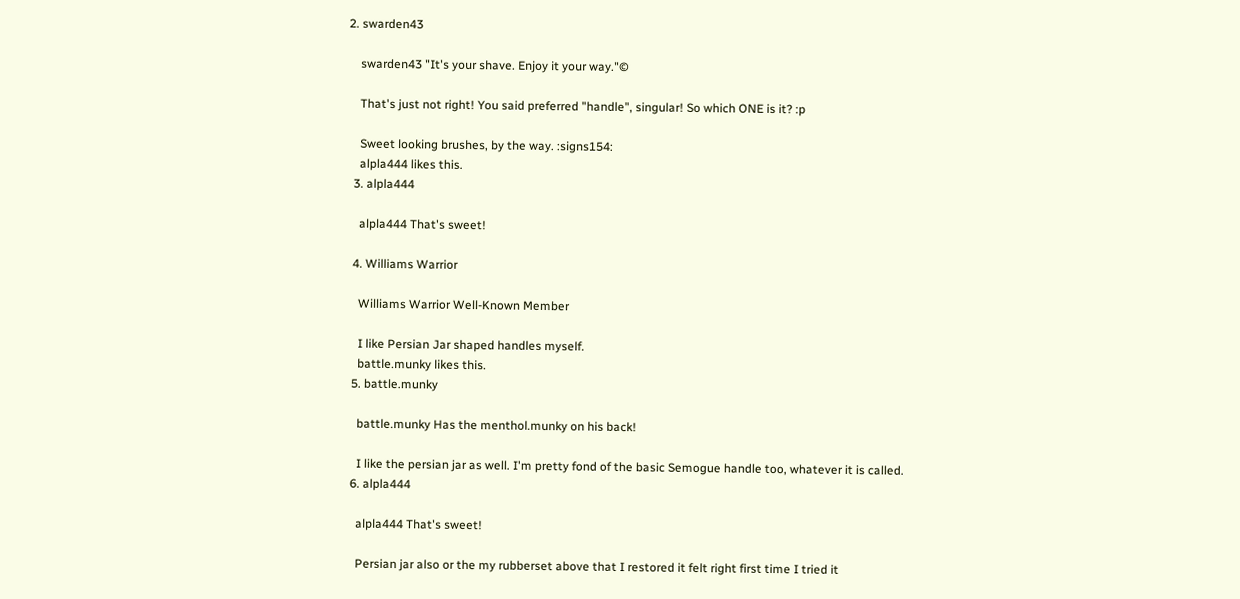2. swarden43

    swarden43 "It's your shave. Enjoy it your way."©

    That's just not right! You said preferred "handle", singular! So which ONE is it? :p

    Sweet looking brushes, by the way. :signs154:
    alpla444 likes this.
  3. alpla444

    alpla444 That's sweet!

  4. Williams Warrior

    Williams Warrior Well-Known Member

    I like Persian Jar shaped handles myself.
    battle.munky likes this.
  5. battle.munky

    battle.munky Has the menthol.munky on his back!

    I like the persian jar as well. I'm pretty fond of the basic Semogue handle too, whatever it is called.
  6. alpla444

    alpla444 That's sweet!

    Persian jar also or the my rubberset above that I restored it felt right first time I tried it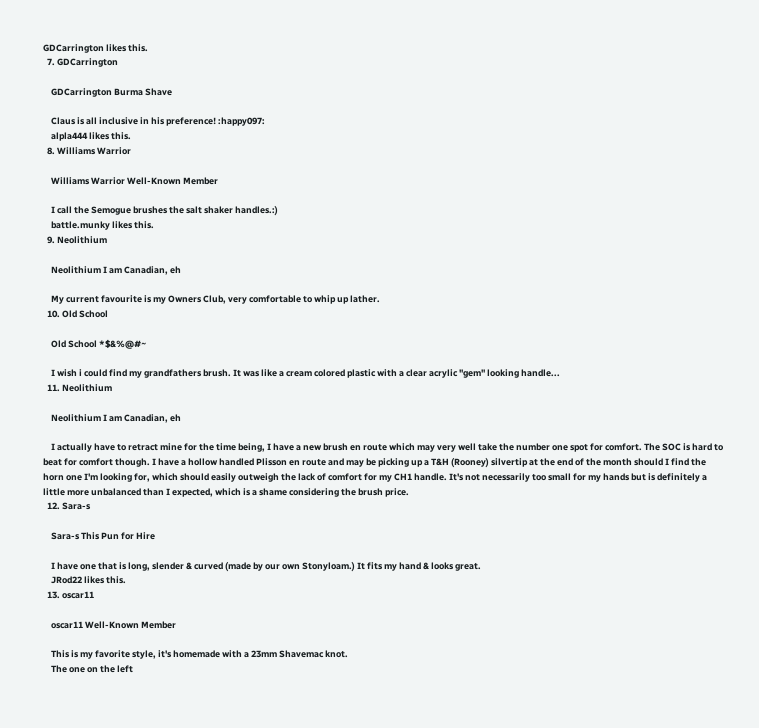GDCarrington likes this.
  7. GDCarrington

    GDCarrington Burma Shave

    Claus is all inclusive in his preference! :happy097:
    alpla444 likes this.
  8. Williams Warrior

    Williams Warrior Well-Known Member

    I call the Semogue brushes the salt shaker handles.:)
    battle.munky likes this.
  9. Neolithium

    Neolithium I am Canadian, eh

    My current favourite is my Owners Club, very comfortable to whip up lather.
  10. Old School

    Old School *$&%@#~

    I wish i could find my grandfathers brush. It was like a cream colored plastic with a clear acrylic "gem" looking handle...
  11. Neolithium

    Neolithium I am Canadian, eh

    I actually have to retract mine for the time being, I have a new brush en route which may very well take the number one spot for comfort. The SOC is hard to beat for comfort though. I have a hollow handled Plisson en route and may be picking up a T&H (Rooney) silvertip at the end of the month should I find the horn one I'm looking for, which should easily outweigh the lack of comfort for my CH1 handle. It's not necessarily too small for my hands but is definitely a little more unbalanced than I expected, which is a shame considering the brush price.
  12. Sara-s

    Sara-s This Pun for Hire

    I have one that is long, slender & curved (made by our own Stonyloam.) It fits my hand & looks great.
    JRod22 likes this.
  13. oscar11

    oscar11 Well-Known Member

    This is my favorite style, it's homemade with a 23mm Shavemac knot.
    The one on the left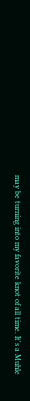may be turning into my favorite knot of all time. It's a Muhle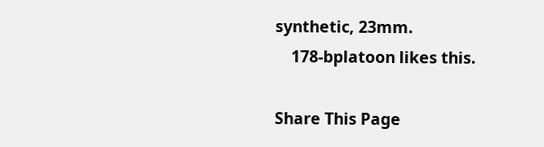synthetic, 23mm.
    178-bplatoon likes this.

Share This Page